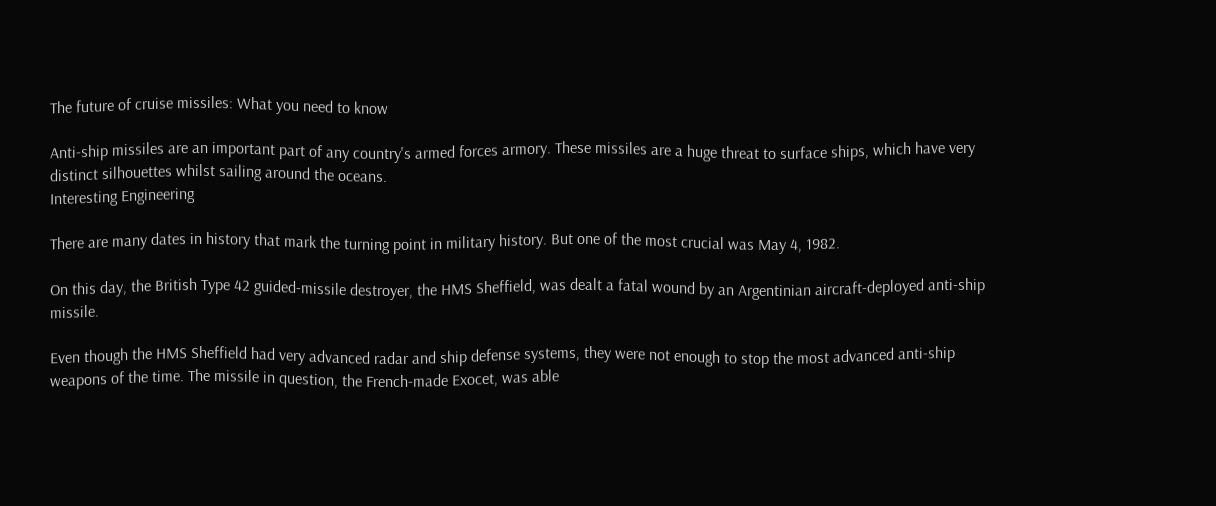The future of cruise missiles: What you need to know

Anti-ship missiles are an important part of any country's armed forces armory. These missiles are a huge threat to surface ships, which have very distinct silhouettes whilst sailing around the oceans.
Interesting Engineering

There are many dates in history that mark the turning point in military history. But one of the most crucial was May 4, 1982.

On this day, the British Type 42 guided-missile destroyer, the HMS Sheffield, was dealt a fatal wound by an Argentinian aircraft-deployed anti-ship missile.

Even though the HMS Sheffield had very advanced radar and ship defense systems, they were not enough to stop the most advanced anti-ship weapons of the time. The missile in question, the French-made Exocet, was able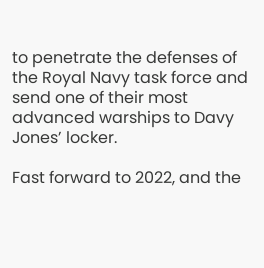to penetrate the defenses of the Royal Navy task force and send one of their most advanced warships to Davy Jones’ locker.

Fast forward to 2022, and the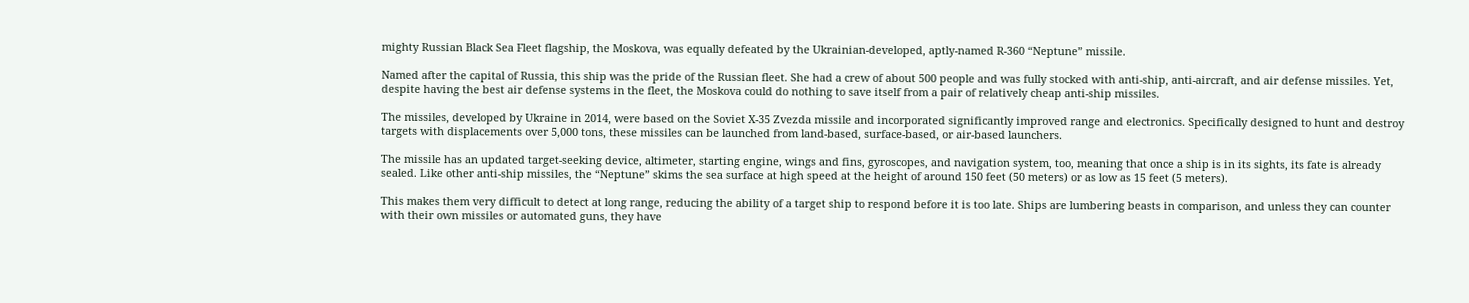mighty Russian Black Sea Fleet flagship, the Moskova, was equally defeated by the Ukrainian-developed, aptly-named R-360 “Neptune” missile.

Named after the capital of Russia, this ship was the pride of the Russian fleet. She had a crew of about 500 people and was fully stocked with anti-ship, anti-aircraft, and air defense missiles. Yet, despite having the best air defense systems in the fleet, the Moskova could do nothing to save itself from a pair of relatively cheap anti-ship missiles.

The missiles, developed by Ukraine in 2014, were based on the Soviet X-35 Zvezda missile and incorporated significantly improved range and electronics. Specifically designed to hunt and destroy targets with displacements over 5,000 tons, these missiles can be launched from land-based, surface-based, or air-based launchers.

The missile has an updated target-seeking device, altimeter, starting engine, wings and fins, gyroscopes, and navigation system, too, meaning that once a ship is in its sights, its fate is already sealed. Like other anti-ship missiles, the “Neptune” skims the sea surface at high speed at the height of around 150 feet (50 meters) or as low as 15 feet (5 meters).

This makes them very difficult to detect at long range, reducing the ability of a target ship to respond before it is too late. Ships are lumbering beasts in comparison, and unless they can counter with their own missiles or automated guns, they have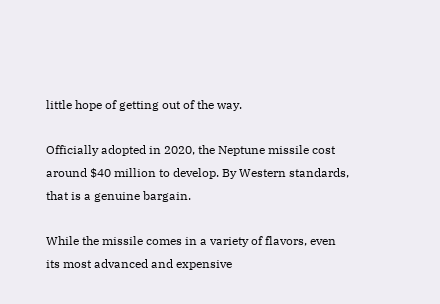little hope of getting out of the way.

Officially adopted in 2020, the Neptune missile cost around $40 million to develop. By Western standards, that is a genuine bargain.

While the missile comes in a variety of flavors, even its most advanced and expensive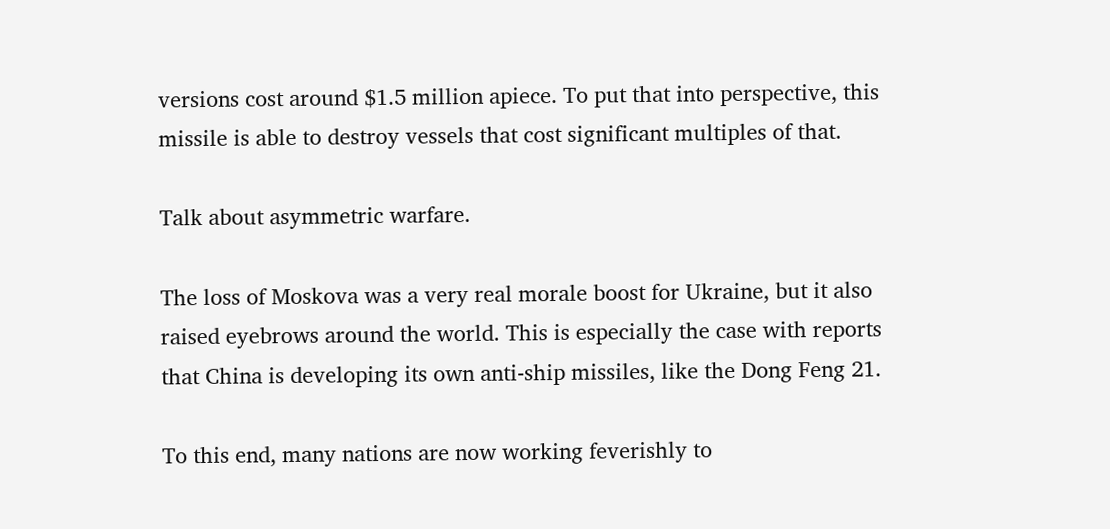versions cost around $1.5 million apiece. To put that into perspective, this missile is able to destroy vessels that cost significant multiples of that.

Talk about asymmetric warfare.

The loss of Moskova was a very real morale boost for Ukraine, but it also raised eyebrows around the world. This is especially the case with reports that China is developing its own anti-ship missiles, like the Dong Feng 21.

To this end, many nations are now working feverishly to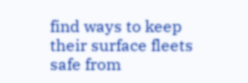find ways to keep their surface fleets safe from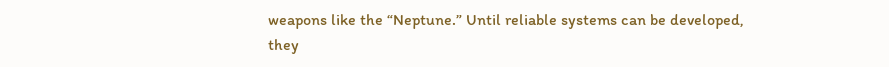weapons like the “Neptune.” Until reliable systems can be developed, they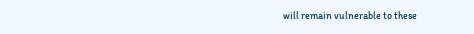will remain vulnerable to these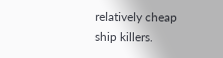relatively cheap ship killers.